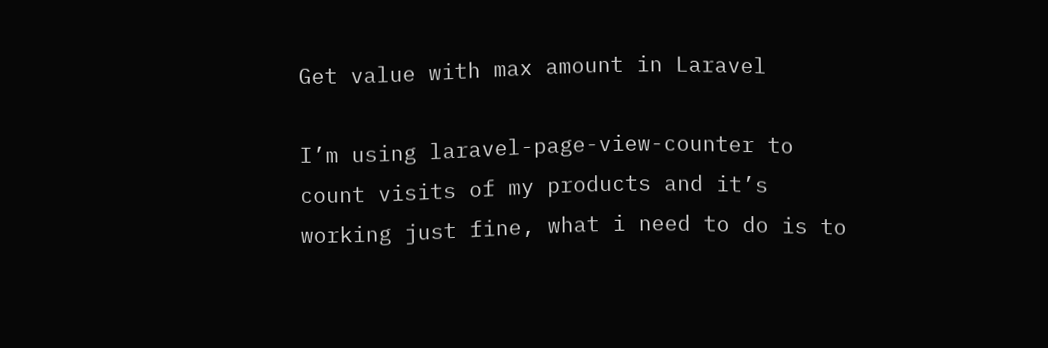Get value with max amount in Laravel

I’m using laravel-page-view-counter to count visits of my products and it’s working just fine, what i need to do is to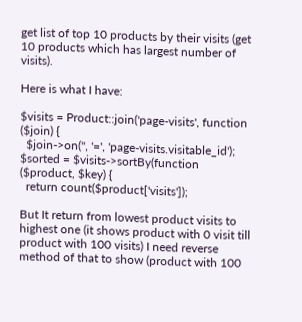get list of top 10 products by their visits (get 10 products which has largest number of visits).

Here is what I have:

$visits = Product::join('page-visits', function ($join) {
  $join->on('', '=', 'page-visits.visitable_id');
$sorted = $visits->sortBy(function ($product, $key) {
  return count($product['visits']);

But It return from lowest product visits to highest one (it shows product with 0 visit till product with 100 visits) I need reverse method of that to show (product with 100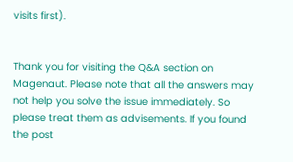visits first).


Thank you for visiting the Q&A section on Magenaut. Please note that all the answers may not help you solve the issue immediately. So please treat them as advisements. If you found the post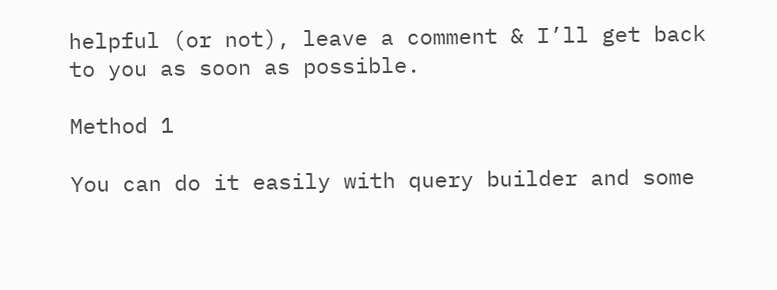helpful (or not), leave a comment & I’ll get back to you as soon as possible.

Method 1

You can do it easily with query builder and some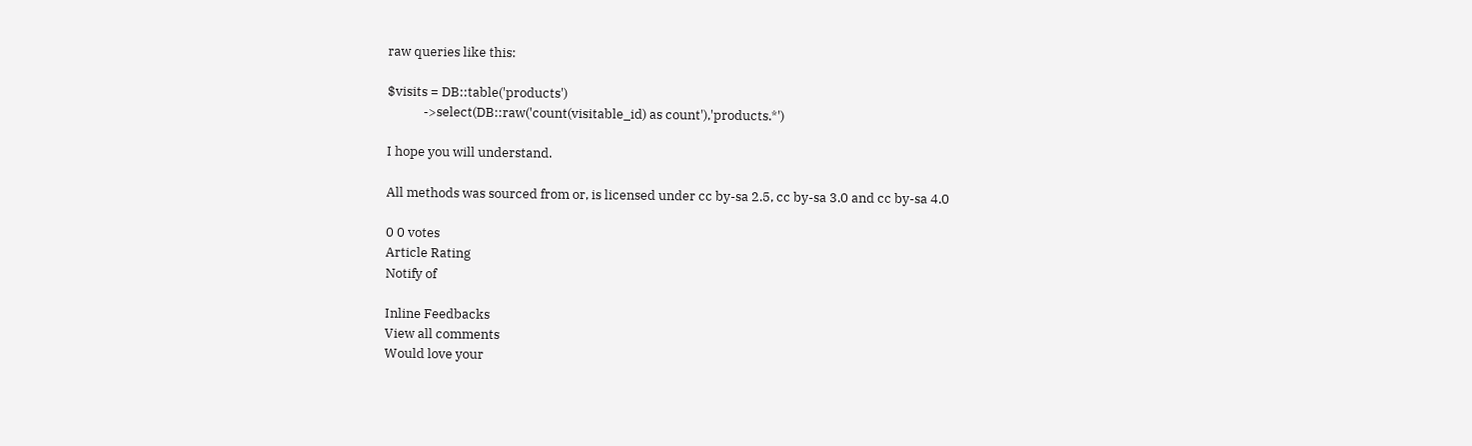raw queries like this:

$visits = DB::table('products')
            ->select(DB::raw('count(visitable_id) as count'),'products.*')

I hope you will understand.

All methods was sourced from or, is licensed under cc by-sa 2.5, cc by-sa 3.0 and cc by-sa 4.0

0 0 votes
Article Rating
Notify of

Inline Feedbacks
View all comments
Would love your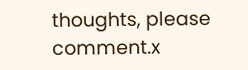thoughts, please comment.x